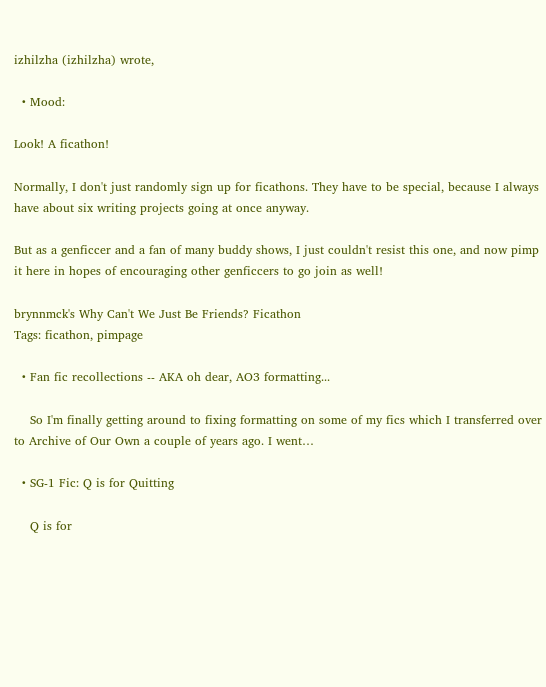izhilzha (izhilzha) wrote,

  • Mood:

Look! A ficathon!

Normally, I don't just randomly sign up for ficathons. They have to be special, because I always have about six writing projects going at once anyway.

But as a genficcer and a fan of many buddy shows, I just couldn't resist this one, and now pimp it here in hopes of encouraging other genficcers to go join as well!

brynnmck's Why Can't We Just Be Friends? Ficathon
Tags: ficathon, pimpage

  • Fan fic recollections -- AKA oh dear, AO3 formatting...

    So I'm finally getting around to fixing formatting on some of my fics which I transferred over to Archive of Our Own a couple of years ago. I went…

  • SG-1 Fic: Q is for Quitting

    Q is for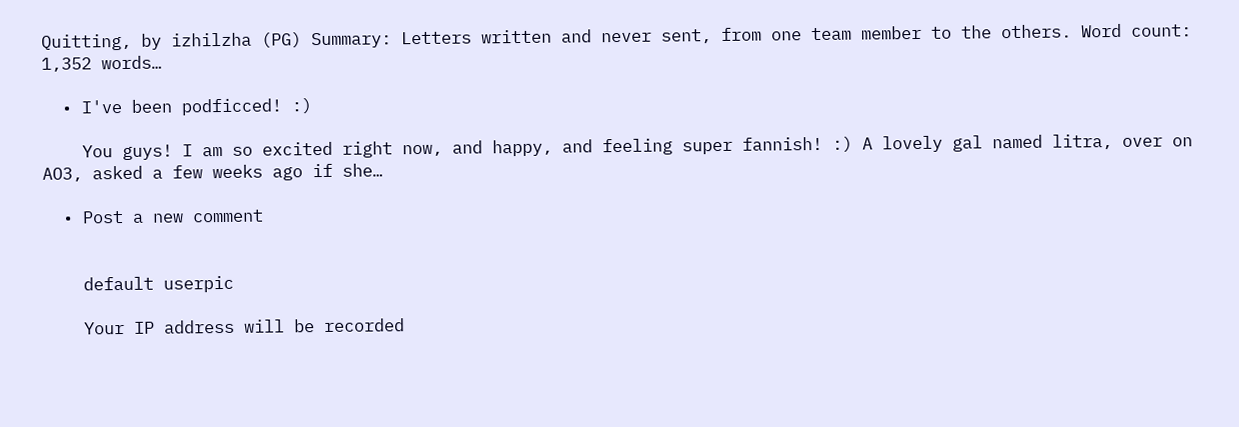Quitting, by izhilzha (PG) Summary: Letters written and never sent, from one team member to the others. Word count: 1,352 words…

  • I've been podficced! :)

    You guys! I am so excited right now, and happy, and feeling super fannish! :) A lovely gal named litra, over on AO3, asked a few weeks ago if she…

  • Post a new comment


    default userpic

    Your IP address will be recorded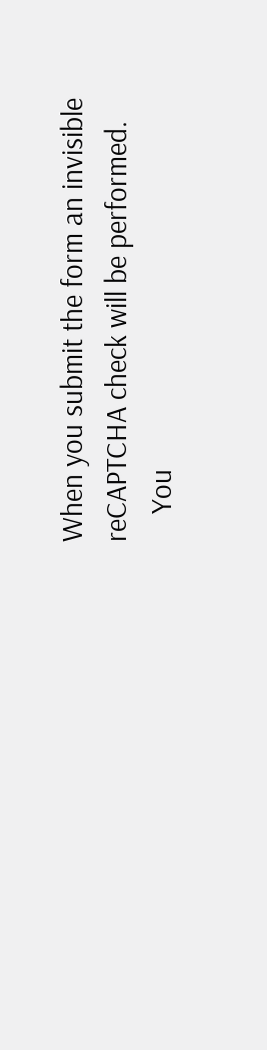When you submit the form an invisible reCAPTCHA check will be performed.
    You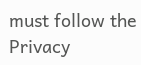must follow the Privacy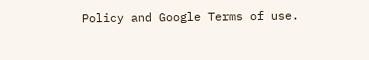Policy and Google Terms of use.